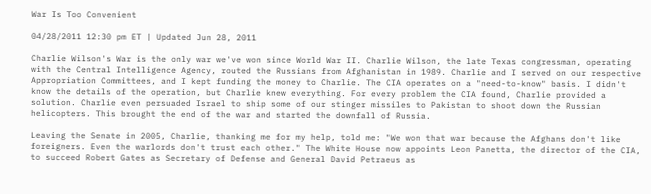War Is Too Convenient

04/28/2011 12:30 pm ET | Updated Jun 28, 2011

Charlie Wilson's War is the only war we've won since World War II. Charlie Wilson, the late Texas congressman, operating with the Central Intelligence Agency, routed the Russians from Afghanistan in 1989. Charlie and I served on our respective Appropriation Committees, and I kept funding the money to Charlie. The CIA operates on a "need-to-know" basis. I didn't know the details of the operation, but Charlie knew everything. For every problem the CIA found, Charlie provided a solution. Charlie even persuaded Israel to ship some of our stinger missiles to Pakistan to shoot down the Russian helicopters. This brought the end of the war and started the downfall of Russia.

Leaving the Senate in 2005, Charlie, thanking me for my help, told me: "We won that war because the Afghans don't like foreigners. Even the warlords don't trust each other." The White House now appoints Leon Panetta, the director of the CIA, to succeed Robert Gates as Secretary of Defense and General David Petraeus as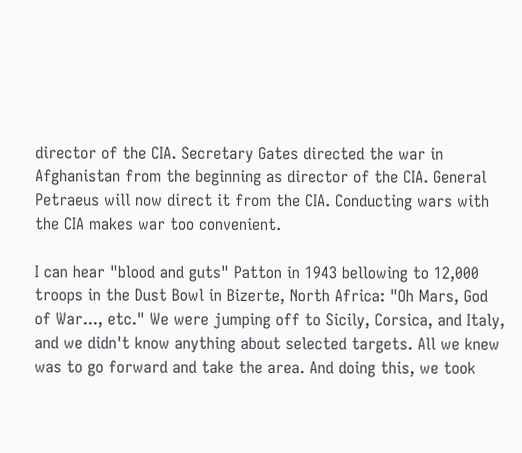director of the CIA. Secretary Gates directed the war in Afghanistan from the beginning as director of the CIA. General Petraeus will now direct it from the CIA. Conducting wars with the CIA makes war too convenient.

I can hear "blood and guts" Patton in 1943 bellowing to 12,000 troops in the Dust Bowl in Bizerte, North Africa: "Oh Mars, God of War..., etc." We were jumping off to Sicily, Corsica, and Italy, and we didn't know anything about selected targets. All we knew was to go forward and take the area. And doing this, we took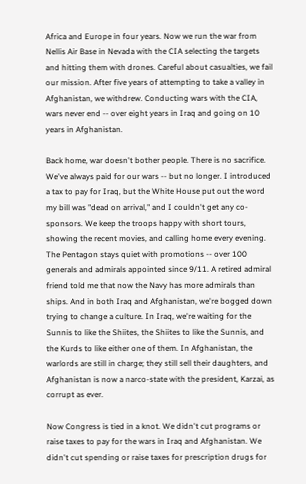Africa and Europe in four years. Now we run the war from Nellis Air Base in Nevada with the CIA selecting the targets and hitting them with drones. Careful about casualties, we fail our mission. After five years of attempting to take a valley in Afghanistan, we withdrew. Conducting wars with the CIA, wars never end -- over eight years in Iraq and going on 10 years in Afghanistan.

Back home, war doesn't bother people. There is no sacrifice. We've always paid for our wars -- but no longer. I introduced a tax to pay for Iraq, but the White House put out the word my bill was "dead on arrival," and I couldn't get any co-sponsors. We keep the troops happy with short tours, showing the recent movies, and calling home every evening. The Pentagon stays quiet with promotions -- over 100 generals and admirals appointed since 9/11. A retired admiral friend told me that now the Navy has more admirals than ships. And in both Iraq and Afghanistan, we're bogged down trying to change a culture. In Iraq, we're waiting for the Sunnis to like the Shiites, the Shiites to like the Sunnis, and the Kurds to like either one of them. In Afghanistan, the warlords are still in charge; they still sell their daughters, and Afghanistan is now a narco-state with the president, Karzai, as corrupt as ever.

Now Congress is tied in a knot. We didn't cut programs or raise taxes to pay for the wars in Iraq and Afghanistan. We didn't cut spending or raise taxes for prescription drugs for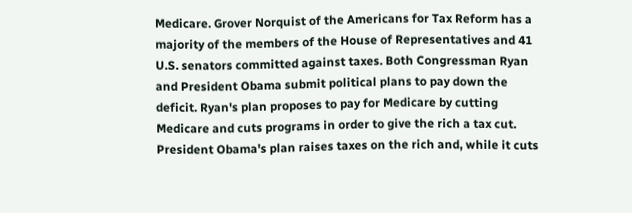Medicare. Grover Norquist of the Americans for Tax Reform has a majority of the members of the House of Representatives and 41 U.S. senators committed against taxes. Both Congressman Ryan and President Obama submit political plans to pay down the deficit. Ryan's plan proposes to pay for Medicare by cutting Medicare and cuts programs in order to give the rich a tax cut. President Obama's plan raises taxes on the rich and, while it cuts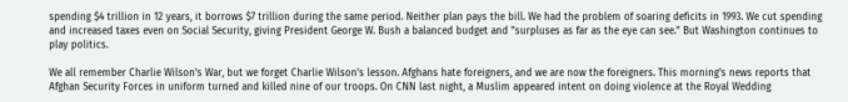spending $4 trillion in 12 years, it borrows $7 trillion during the same period. Neither plan pays the bill. We had the problem of soaring deficits in 1993. We cut spending and increased taxes even on Social Security, giving President George W. Bush a balanced budget and "surpluses as far as the eye can see." But Washington continues to play politics.

We all remember Charlie Wilson's War, but we forget Charlie Wilson's lesson. Afghans hate foreigners, and we are now the foreigners. This morning's news reports that Afghan Security Forces in uniform turned and killed nine of our troops. On CNN last night, a Muslim appeared intent on doing violence at the Royal Wedding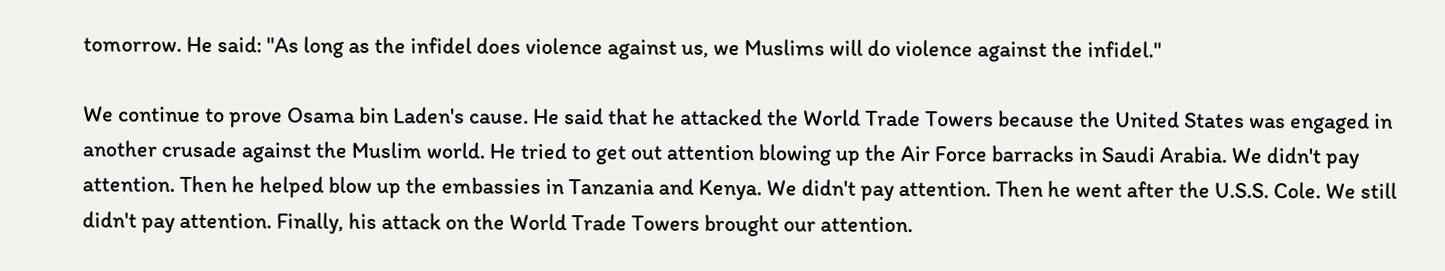tomorrow. He said: "As long as the infidel does violence against us, we Muslims will do violence against the infidel."

We continue to prove Osama bin Laden's cause. He said that he attacked the World Trade Towers because the United States was engaged in another crusade against the Muslim world. He tried to get out attention blowing up the Air Force barracks in Saudi Arabia. We didn't pay attention. Then he helped blow up the embassies in Tanzania and Kenya. We didn't pay attention. Then he went after the U.S.S. Cole. We still didn't pay attention. Finally, his attack on the World Trade Towers brought our attention.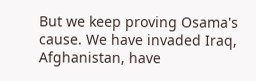But we keep proving Osama's cause. We have invaded Iraq, Afghanistan, have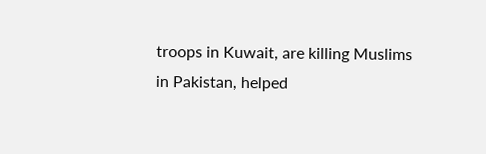troops in Kuwait, are killing Muslims in Pakistan, helped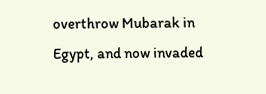overthrow Mubarak in Egypt, and now invaded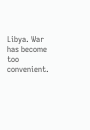Libya. War has become too convenient.